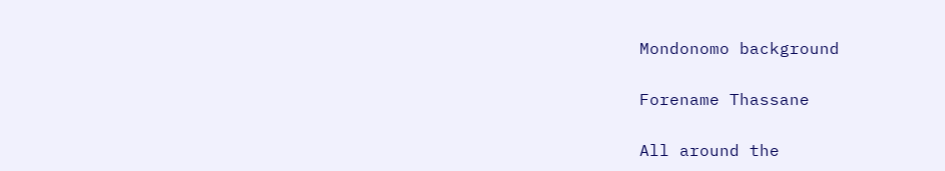Mondonomo background

Forename Thassane

All around the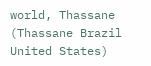world, Thassane (Thassane Brazil United States)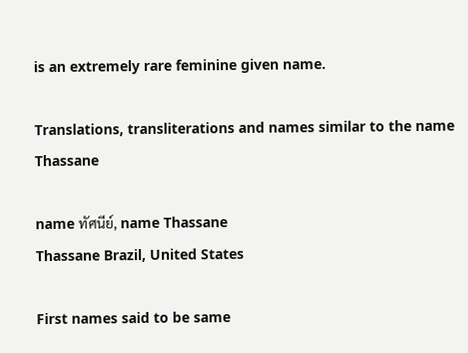is an extremely rare feminine given name.

Translations, transliterations and names similar to the name Thassane

name ทัศนีย์, name Thassane
Thassane Brazil, United States

First names said to be same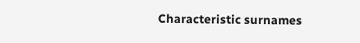Characteristic surnames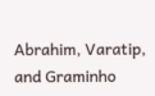Abrahim, Varatip, and Graminho